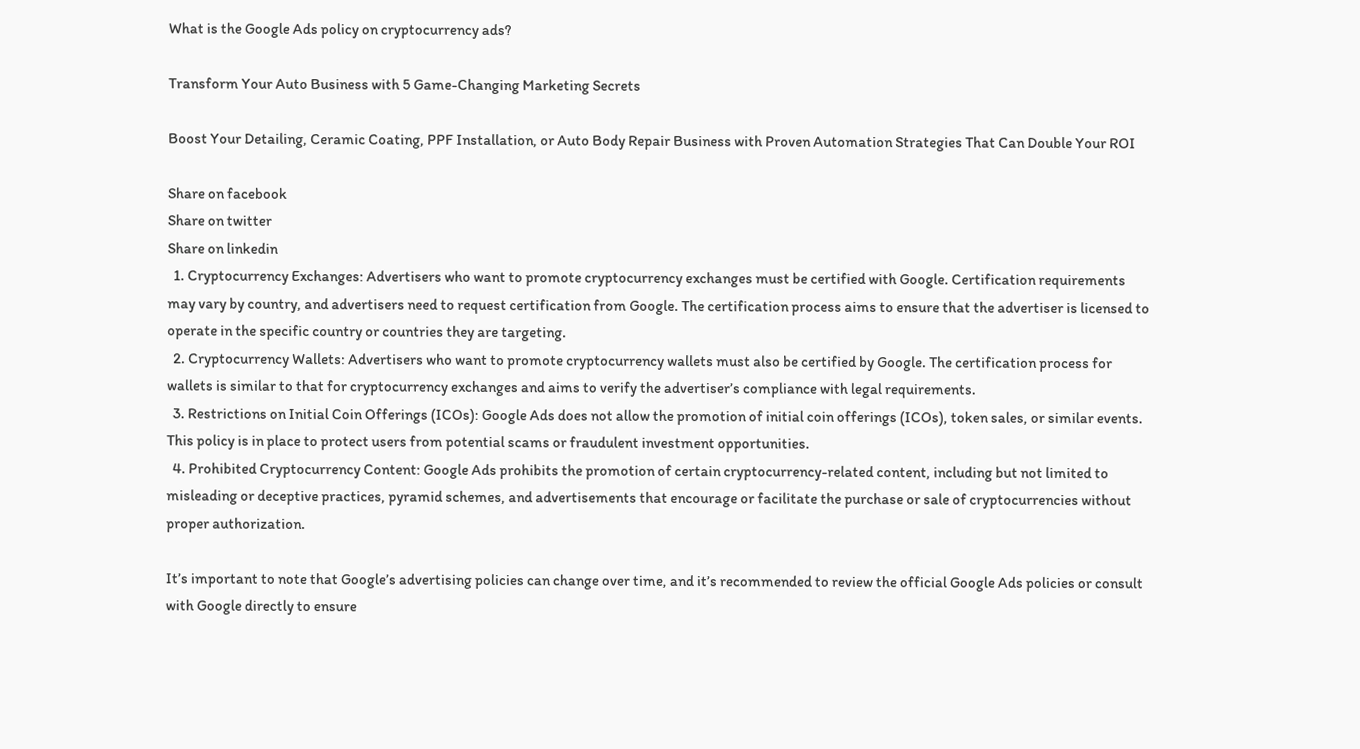What is the Google Ads policy on cryptocurrency ads?

Transform Your Auto Business with 5 Game-Changing Marketing Secrets

Boost Your Detailing, Ceramic Coating, PPF Installation, or Auto Body Repair Business with Proven Automation Strategies That Can Double Your ROI

Share on facebook
Share on twitter
Share on linkedin
  1. Cryptocurrency Exchanges: Advertisers who want to promote cryptocurrency exchanges must be certified with Google. Certification requirements may vary by country, and advertisers need to request certification from Google. The certification process aims to ensure that the advertiser is licensed to operate in the specific country or countries they are targeting.
  2. Cryptocurrency Wallets: Advertisers who want to promote cryptocurrency wallets must also be certified by Google. The certification process for wallets is similar to that for cryptocurrency exchanges and aims to verify the advertiser’s compliance with legal requirements.
  3. Restrictions on Initial Coin Offerings (ICOs): Google Ads does not allow the promotion of initial coin offerings (ICOs), token sales, or similar events. This policy is in place to protect users from potential scams or fraudulent investment opportunities.
  4. Prohibited Cryptocurrency Content: Google Ads prohibits the promotion of certain cryptocurrency-related content, including but not limited to misleading or deceptive practices, pyramid schemes, and advertisements that encourage or facilitate the purchase or sale of cryptocurrencies without proper authorization.

It’s important to note that Google’s advertising policies can change over time, and it’s recommended to review the official Google Ads policies or consult with Google directly to ensure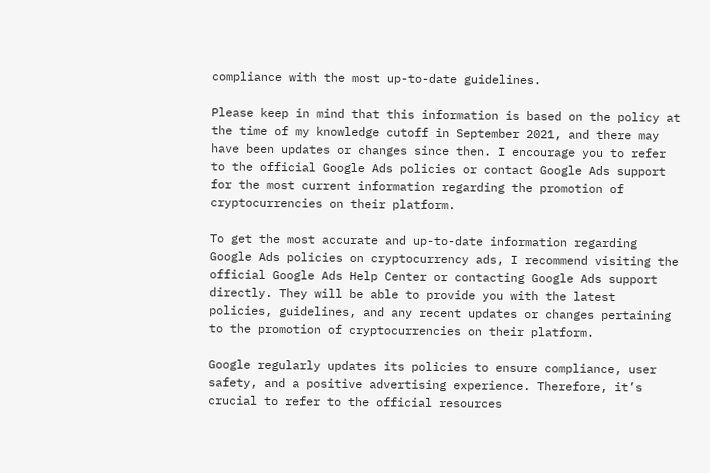compliance with the most up-to-date guidelines.

Please keep in mind that this information is based on the policy at the time of my knowledge cutoff in September 2021, and there may have been updates or changes since then. I encourage you to refer to the official Google Ads policies or contact Google Ads support for the most current information regarding the promotion of cryptocurrencies on their platform.

To get the most accurate and up-to-date information regarding Google Ads policies on cryptocurrency ads, I recommend visiting the official Google Ads Help Center or contacting Google Ads support directly. They will be able to provide you with the latest policies, guidelines, and any recent updates or changes pertaining to the promotion of cryptocurrencies on their platform.

Google regularly updates its policies to ensure compliance, user safety, and a positive advertising experience. Therefore, it’s crucial to refer to the official resources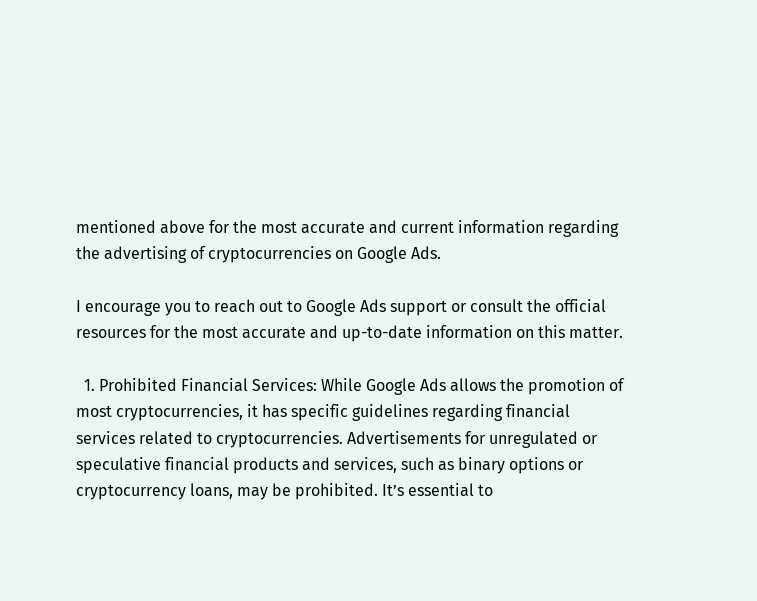mentioned above for the most accurate and current information regarding the advertising of cryptocurrencies on Google Ads.

I encourage you to reach out to Google Ads support or consult the official resources for the most accurate and up-to-date information on this matter.

  1. Prohibited Financial Services: While Google Ads allows the promotion of most cryptocurrencies, it has specific guidelines regarding financial services related to cryptocurrencies. Advertisements for unregulated or speculative financial products and services, such as binary options or cryptocurrency loans, may be prohibited. It’s essential to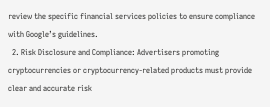review the specific financial services policies to ensure compliance with Google’s guidelines.
  2. Risk Disclosure and Compliance: Advertisers promoting cryptocurrencies or cryptocurrency-related products must provide clear and accurate risk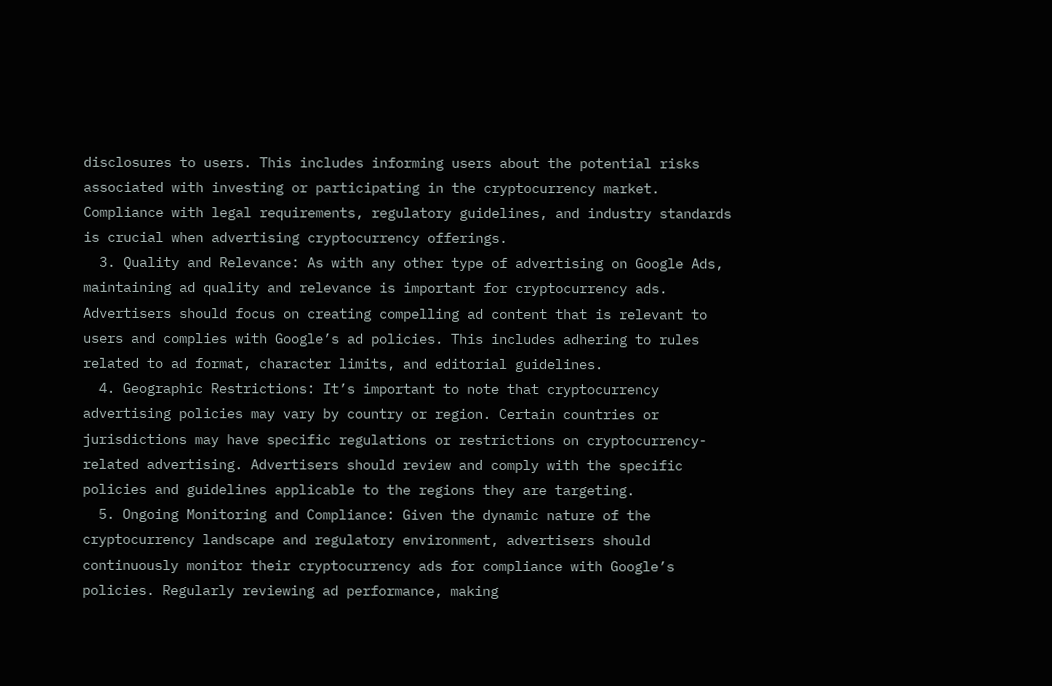disclosures to users. This includes informing users about the potential risks associated with investing or participating in the cryptocurrency market. Compliance with legal requirements, regulatory guidelines, and industry standards is crucial when advertising cryptocurrency offerings.
  3. Quality and Relevance: As with any other type of advertising on Google Ads, maintaining ad quality and relevance is important for cryptocurrency ads. Advertisers should focus on creating compelling ad content that is relevant to users and complies with Google’s ad policies. This includes adhering to rules related to ad format, character limits, and editorial guidelines.
  4. Geographic Restrictions: It’s important to note that cryptocurrency advertising policies may vary by country or region. Certain countries or jurisdictions may have specific regulations or restrictions on cryptocurrency-related advertising. Advertisers should review and comply with the specific policies and guidelines applicable to the regions they are targeting.
  5. Ongoing Monitoring and Compliance: Given the dynamic nature of the cryptocurrency landscape and regulatory environment, advertisers should continuously monitor their cryptocurrency ads for compliance with Google’s policies. Regularly reviewing ad performance, making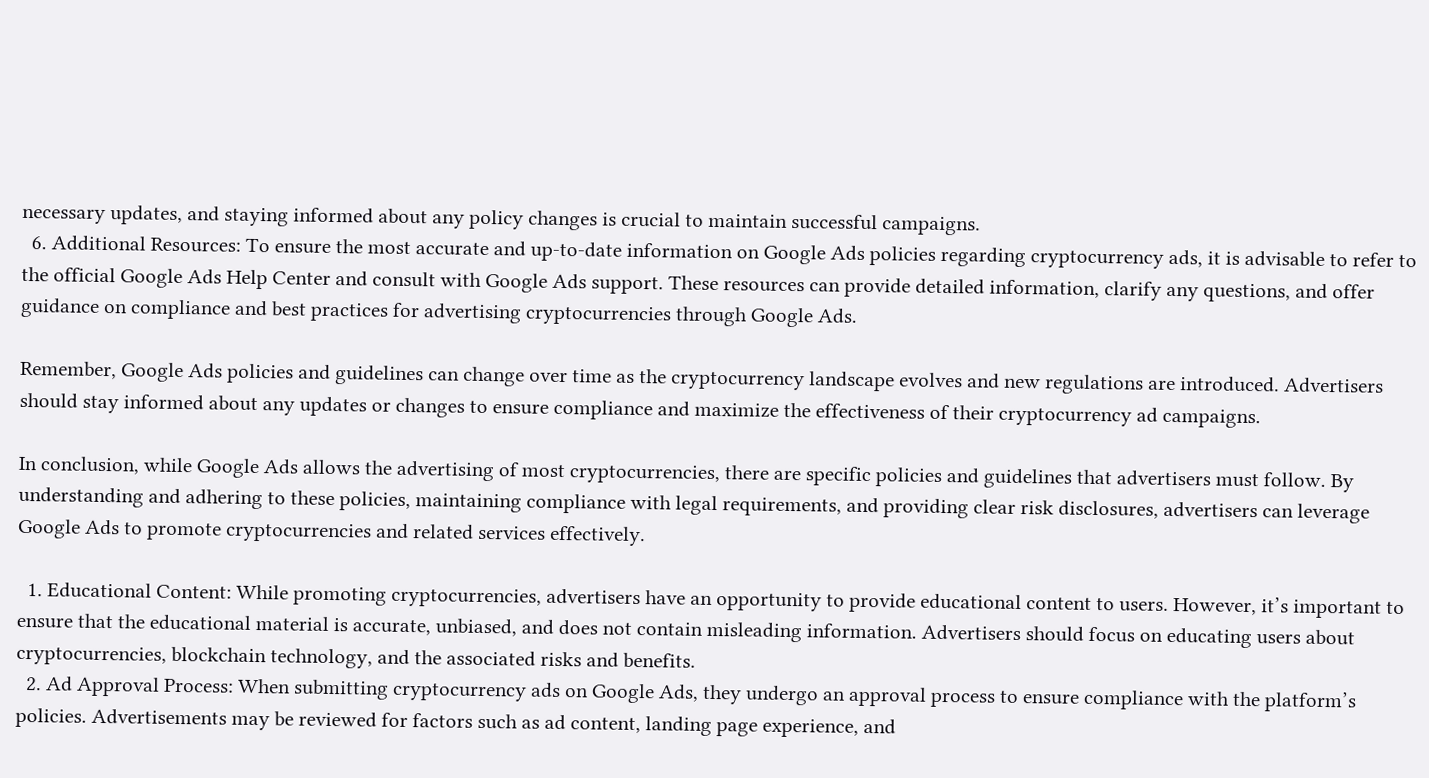necessary updates, and staying informed about any policy changes is crucial to maintain successful campaigns.
  6. Additional Resources: To ensure the most accurate and up-to-date information on Google Ads policies regarding cryptocurrency ads, it is advisable to refer to the official Google Ads Help Center and consult with Google Ads support. These resources can provide detailed information, clarify any questions, and offer guidance on compliance and best practices for advertising cryptocurrencies through Google Ads.

Remember, Google Ads policies and guidelines can change over time as the cryptocurrency landscape evolves and new regulations are introduced. Advertisers should stay informed about any updates or changes to ensure compliance and maximize the effectiveness of their cryptocurrency ad campaigns.

In conclusion, while Google Ads allows the advertising of most cryptocurrencies, there are specific policies and guidelines that advertisers must follow. By understanding and adhering to these policies, maintaining compliance with legal requirements, and providing clear risk disclosures, advertisers can leverage Google Ads to promote cryptocurrencies and related services effectively.

  1. Educational Content: While promoting cryptocurrencies, advertisers have an opportunity to provide educational content to users. However, it’s important to ensure that the educational material is accurate, unbiased, and does not contain misleading information. Advertisers should focus on educating users about cryptocurrencies, blockchain technology, and the associated risks and benefits.
  2. Ad Approval Process: When submitting cryptocurrency ads on Google Ads, they undergo an approval process to ensure compliance with the platform’s policies. Advertisements may be reviewed for factors such as ad content, landing page experience, and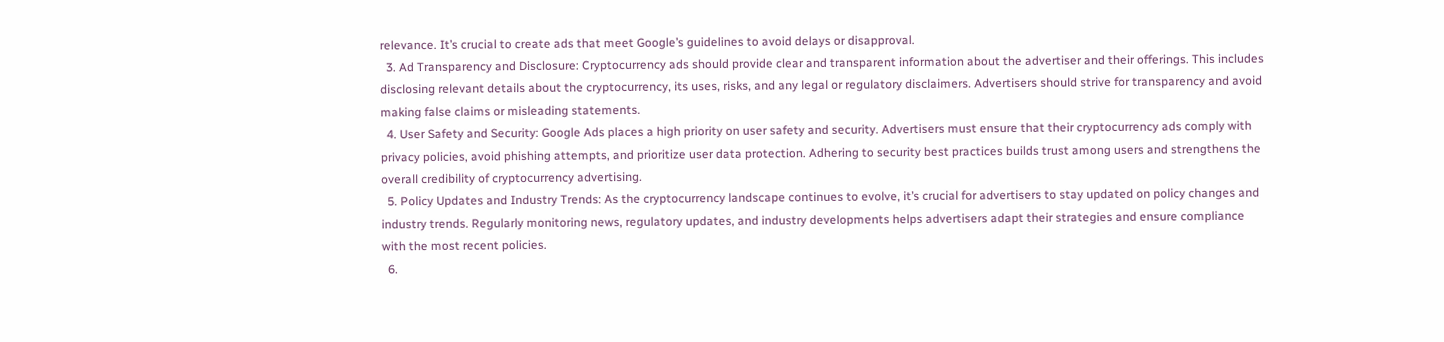relevance. It’s crucial to create ads that meet Google’s guidelines to avoid delays or disapproval.
  3. Ad Transparency and Disclosure: Cryptocurrency ads should provide clear and transparent information about the advertiser and their offerings. This includes disclosing relevant details about the cryptocurrency, its uses, risks, and any legal or regulatory disclaimers. Advertisers should strive for transparency and avoid making false claims or misleading statements.
  4. User Safety and Security: Google Ads places a high priority on user safety and security. Advertisers must ensure that their cryptocurrency ads comply with privacy policies, avoid phishing attempts, and prioritize user data protection. Adhering to security best practices builds trust among users and strengthens the overall credibility of cryptocurrency advertising.
  5. Policy Updates and Industry Trends: As the cryptocurrency landscape continues to evolve, it’s crucial for advertisers to stay updated on policy changes and industry trends. Regularly monitoring news, regulatory updates, and industry developments helps advertisers adapt their strategies and ensure compliance with the most recent policies.
  6.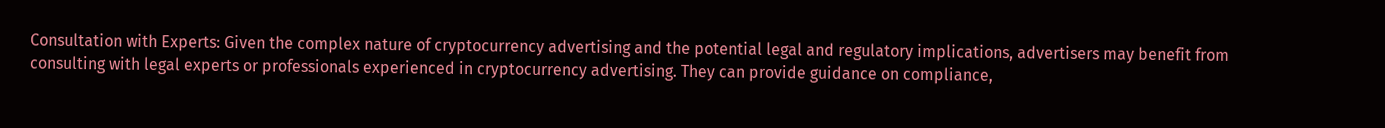Consultation with Experts: Given the complex nature of cryptocurrency advertising and the potential legal and regulatory implications, advertisers may benefit from consulting with legal experts or professionals experienced in cryptocurrency advertising. They can provide guidance on compliance,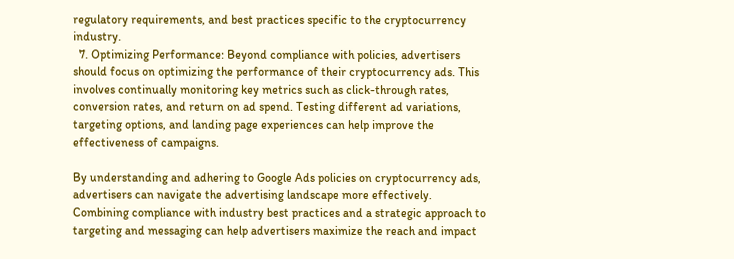regulatory requirements, and best practices specific to the cryptocurrency industry.
  7. Optimizing Performance: Beyond compliance with policies, advertisers should focus on optimizing the performance of their cryptocurrency ads. This involves continually monitoring key metrics such as click-through rates, conversion rates, and return on ad spend. Testing different ad variations, targeting options, and landing page experiences can help improve the effectiveness of campaigns.

By understanding and adhering to Google Ads policies on cryptocurrency ads, advertisers can navigate the advertising landscape more effectively. Combining compliance with industry best practices and a strategic approach to targeting and messaging can help advertisers maximize the reach and impact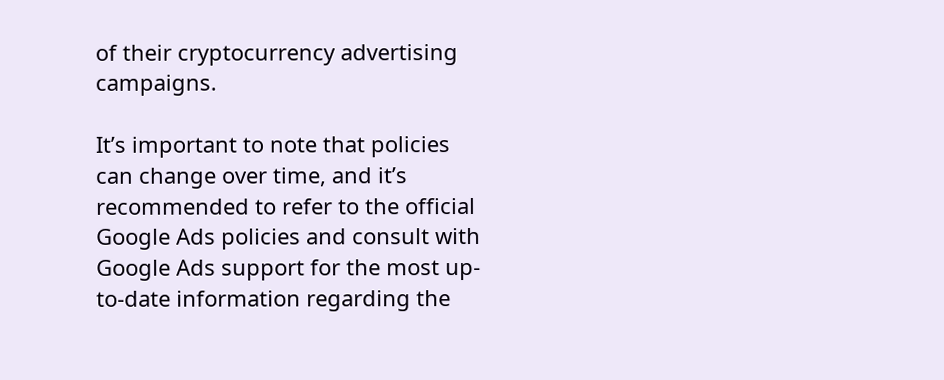of their cryptocurrency advertising campaigns.

It’s important to note that policies can change over time, and it’s recommended to refer to the official Google Ads policies and consult with Google Ads support for the most up-to-date information regarding the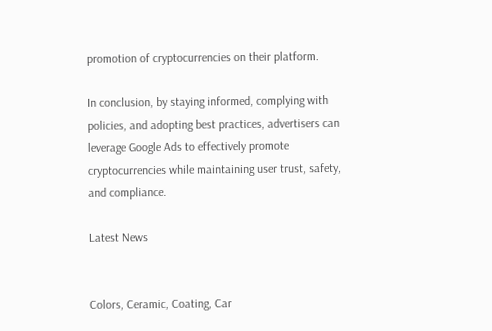promotion of cryptocurrencies on their platform.

In conclusion, by staying informed, complying with policies, and adopting best practices, advertisers can leverage Google Ads to effectively promote cryptocurrencies while maintaining user trust, safety, and compliance.

Latest News


Colors, Ceramic, Coating, Car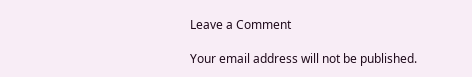Leave a Comment

Your email address will not be published.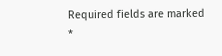Required fields are marked *